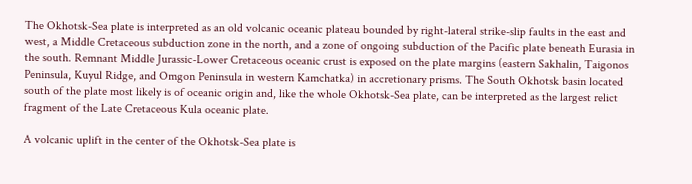The Okhotsk-Sea plate is interpreted as an old volcanic oceanic plateau bounded by right-lateral strike-slip faults in the east and west, a Middle Cretaceous subduction zone in the north, and a zone of ongoing subduction of the Pacific plate beneath Eurasia in the south. Remnant Middle Jurassic-Lower Cretaceous oceanic crust is exposed on the plate margins (eastern Sakhalin, Taigonos Peninsula, Kuyul Ridge, and Omgon Peninsula in western Kamchatka) in accretionary prisms. The South Okhotsk basin located south of the plate most likely is of oceanic origin and, like the whole Okhotsk-Sea plate, can be interpreted as the largest relict fragment of the Late Cretaceous Kula oceanic plate.

A volcanic uplift in the center of the Okhotsk-Sea plate is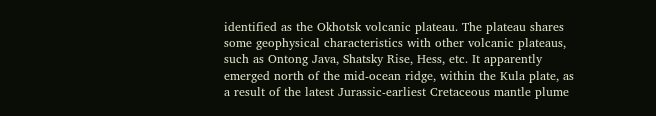identified as the Okhotsk volcanic plateau. The plateau shares some geophysical characteristics with other volcanic plateaus, such as Ontong Java, Shatsky Rise, Hess, etc. It apparently emerged north of the mid-ocean ridge, within the Kula plate, as a result of the latest Jurassic-earliest Cretaceous mantle plume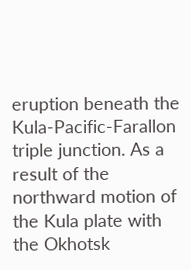eruption beneath the Kula-Pacific-Farallon triple junction. As a result of the northward motion of the Kula plate with the Okhotsk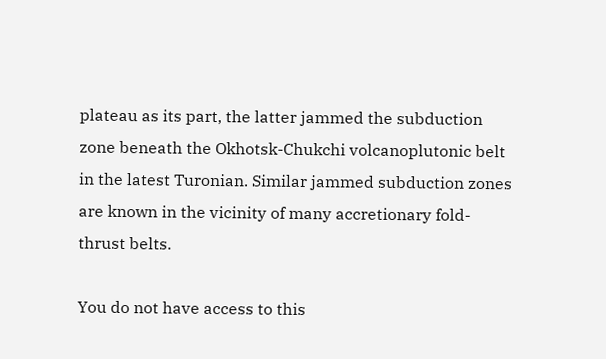plateau as its part, the latter jammed the subduction zone beneath the Okhotsk-Chukchi volcanoplutonic belt in the latest Turonian. Similar jammed subduction zones are known in the vicinity of many accretionary fold-thrust belts.

You do not have access to this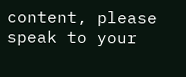content, please speak to your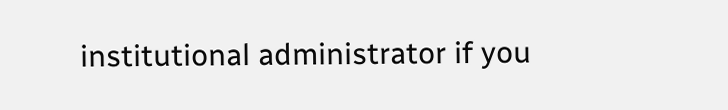institutional administrator if you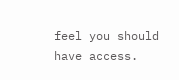feel you should have access.